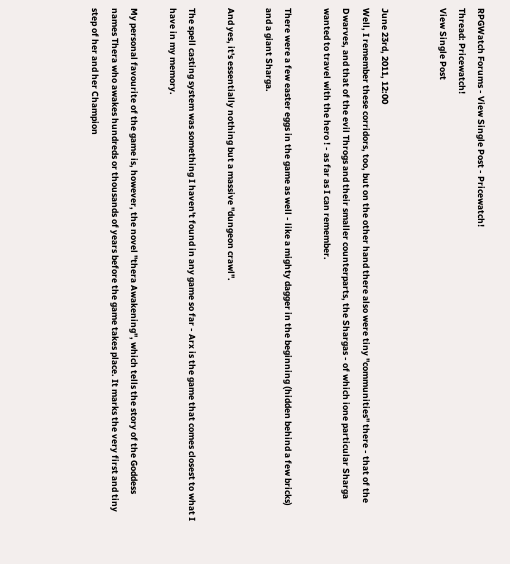RPGWatch Forums - View Single Post - Pricewatch!
Thread: Pricewatch!
View Single Post


June 23rd, 2011, 12:00
Well, I remember these corridors, too, but on the other hand there also were tiny "communities" there - that of the Dwarves, and that of the evil Throgs and their smaller counterparts, the Shargas - of which ione particular Sharga wanted to travel with the hero ! - as far as I can remember.

There were a few easter eggs in the game as well - like a mighty dagger in the beginning (hidden behind a few bricks) and a giant Sharga.

And yes, it's essentially nothing but a massive "dungeon crawl".

The spell casting system was something I haven't found in any game so far - Arx is the game that comes closest to what I have in my memory.

My personal favourite of the game is, however, the novel "thera Awakening", which tells the story of the Goddess names Thera who awakes hundreds or thousands of years before the game takes place. It marks the very first and tiny step of her and her Champion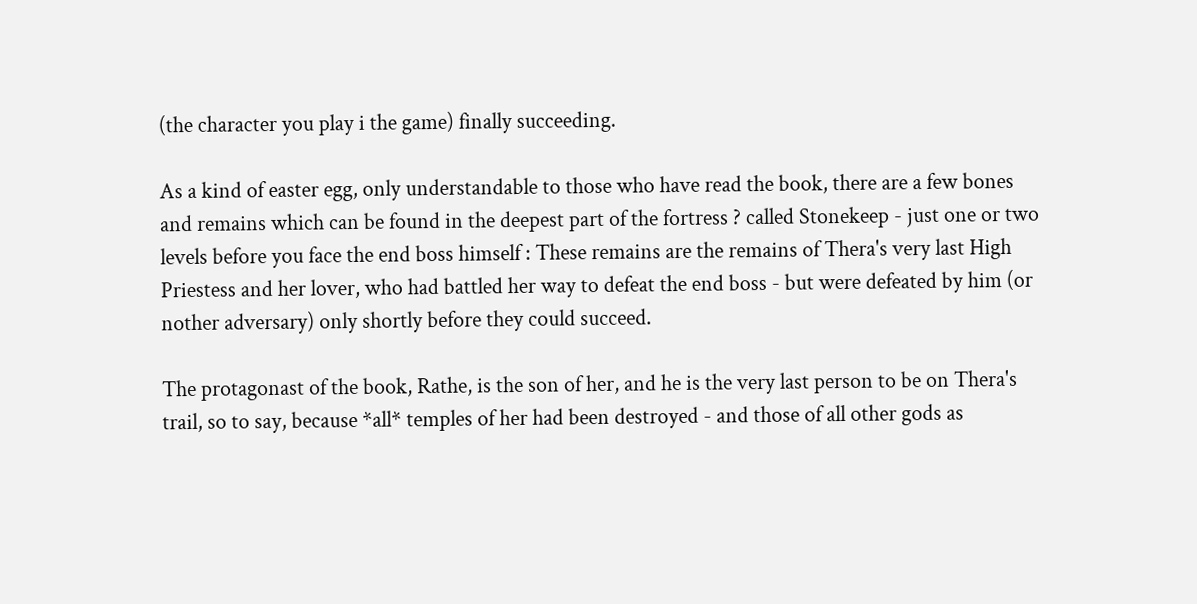(the character you play i the game) finally succeeding.

As a kind of easter egg, only understandable to those who have read the book, there are a few bones and remains which can be found in the deepest part of the fortress ? called Stonekeep - just one or two levels before you face the end boss himself : These remains are the remains of Thera's very last High Priestess and her lover, who had battled her way to defeat the end boss - but were defeated by him (or nother adversary) only shortly before they could succeed.

The protagonast of the book, Rathe, is the son of her, and he is the very last person to be on Thera's trail, so to say, because *all* temples of her had been destroyed - and those of all other gods as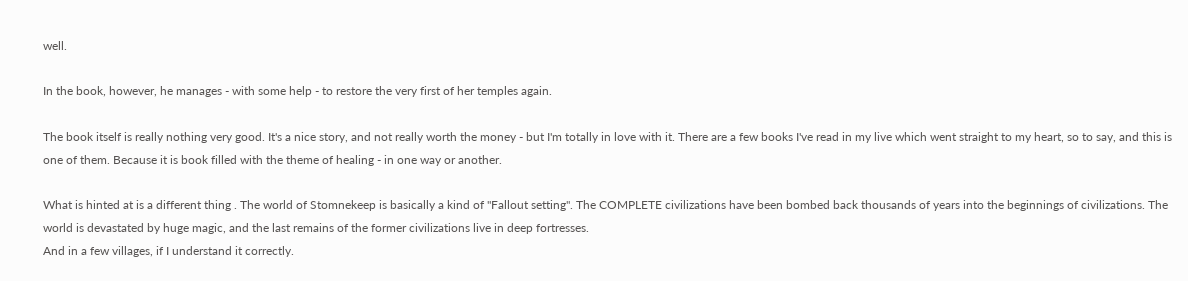well.

In the book, however, he manages - with some help - to restore the very first of her temples again.

The book itself is really nothing very good. It's a nice story, and not really worth the money - but I'm totally in love with it. There are a few books I've read in my live which went straight to my heart, so to say, and this is one of them. Because it is book filled with the theme of healing - in one way or another.

What is hinted at is a different thing . The world of Stomnekeep is basically a kind of "Fallout setting". The COMPLETE civilizations have been bombed back thousands of years into the beginnings of civilizations. The world is devastated by huge magic, and the last remains of the former civilizations live in deep fortresses.
And in a few villages, if I understand it correctly.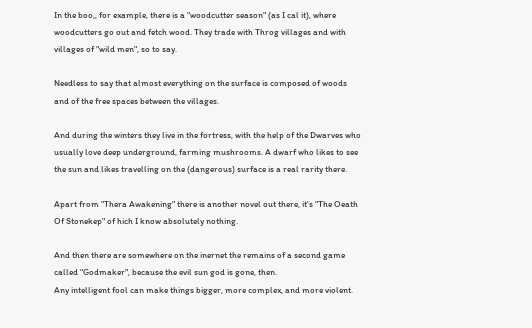In the boo,, for example, there is a "woodcutter season" (as I cal it), where woodcutters go out and fetch wood. They trade with Throg villages and with villages of "wild men", so to say.

Needless to say that almost everything on the surface is composed of woods and of the free spaces between the villages.

And during the winters they live in the fortress, with the help of the Dwarves who usually love deep underground, farming mushrooms. A dwarf who likes to see the sun and likes travelling on the (dangerous) surface is a real rarity there.

Apart from "Thera Awakening" there is another novel out there, it's "The Oeath Of Stonekep" of hich I know absolutely nothing.

And then there are somewhere on the inernet the remains of a second game called "Godmaker", because the evil sun god is gone, then.
Any intelligent fool can make things bigger, more complex, and more violent.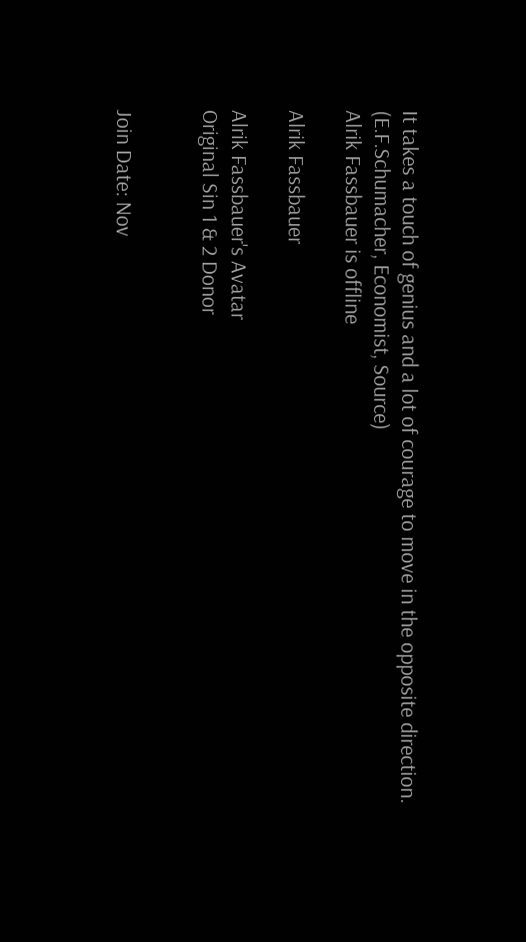It takes a touch of genius and a lot of courage to move in the opposite direction. (E.F.Schumacher, Economist, Source)
Alrik Fassbauer is offline

Alrik Fassbauer

Alrik Fassbauer's Avatar
Original Sin 1 & 2 Donor


Join Date: Nov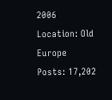2006
Location: Old Europe
Posts: 17,202